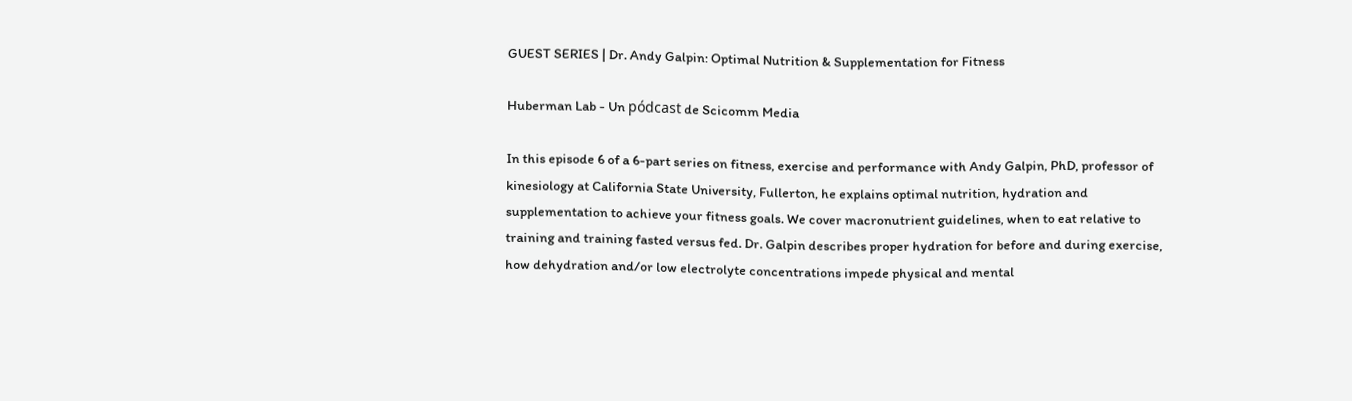GUEST SERIES | Dr. Andy Galpin: Optimal Nutrition & Supplementation for Fitness

Huberman Lab - Un pódcast de Scicomm Media

In this episode 6 of a 6-part series on fitness, exercise and performance with Andy Galpin, PhD, professor of kinesiology at California State University, Fullerton, he explains optimal nutrition, hydration and supplementation to achieve your fitness goals. We cover macronutrient guidelines, when to eat relative to training and training fasted versus fed. Dr. Galpin describes proper hydration for before and during exercise, how dehydration and/or low electrolyte concentrations impede physical and mental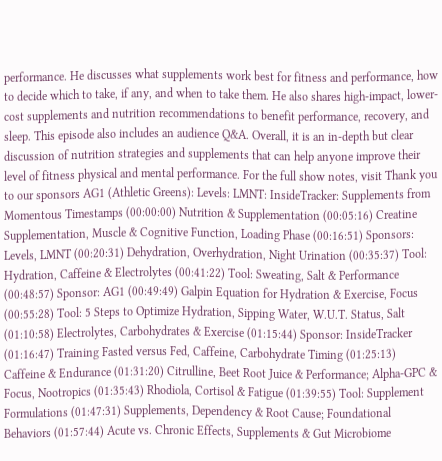performance. He discusses what supplements work best for fitness and performance, how to decide which to take, if any, and when to take them. He also shares high-impact, lower-cost supplements and nutrition recommendations to benefit performance, recovery, and sleep. This episode also includes an audience Q&A. Overall, it is an in-depth but clear discussion of nutrition strategies and supplements that can help anyone improve their level of fitness physical and mental performance. For the full show notes, visit Thank you to our sponsors AG1 (Athletic Greens): Levels: LMNT: InsideTracker: Supplements from Momentous Timestamps (00:00:00) Nutrition & Supplementation (00:05:16) Creatine Supplementation, Muscle & Cognitive Function, Loading Phase (00:16:51) Sponsors: Levels, LMNT (00:20:31) Dehydration, Overhydration, Night Urination (00:35:37) Tool: Hydration, Caffeine & Electrolytes (00:41:22) Tool: Sweating, Salt & Performance (00:48:57) Sponsor: AG1 (00:49:49) Galpin Equation for Hydration & Exercise, Focus (00:55:28) Tool: 5 Steps to Optimize Hydration, Sipping Water, W.U.T. Status, Salt (01:10:58) Electrolytes, Carbohydrates & Exercise (01:15:44) Sponsor: InsideTracker (01:16:47) Training Fasted versus Fed, Caffeine, Carbohydrate Timing (01:25:13) Caffeine & Endurance (01:31:20) Citrulline, Beet Root Juice & Performance; Alpha-GPC & Focus, Nootropics (01:35:43) Rhodiola, Cortisol & Fatigue (01:39:55) Tool: Supplement Formulations (01:47:31) Supplements, Dependency & Root Cause; Foundational Behaviors (01:57:44) Acute vs. Chronic Effects, Supplements & Gut Microbiome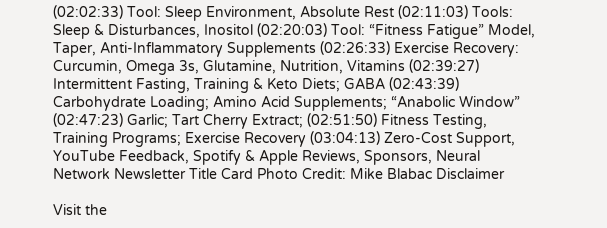(02:02:33) Tool: Sleep Environment, Absolute Rest (02:11:03) Tools: Sleep & Disturbances, Inositol (02:20:03) Tool: “Fitness Fatigue” Model, Taper, Anti-Inflammatory Supplements (02:26:33) Exercise Recovery: Curcumin, Omega 3s, Glutamine, Nutrition, Vitamins (02:39:27) Intermittent Fasting, Training & Keto Diets; GABA (02:43:39) Carbohydrate Loading; Amino Acid Supplements; “Anabolic Window” (02:47:23) Garlic; Tart Cherry Extract; (02:51:50) Fitness Testing, Training Programs; Exercise Recovery (03:04:13) Zero-Cost Support, YouTube Feedback, Spotify & Apple Reviews, Sponsors, Neural Network Newsletter Title Card Photo Credit: Mike Blabac Disclaimer

Visit the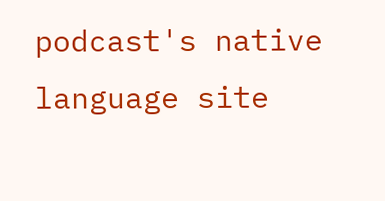podcast's native language site